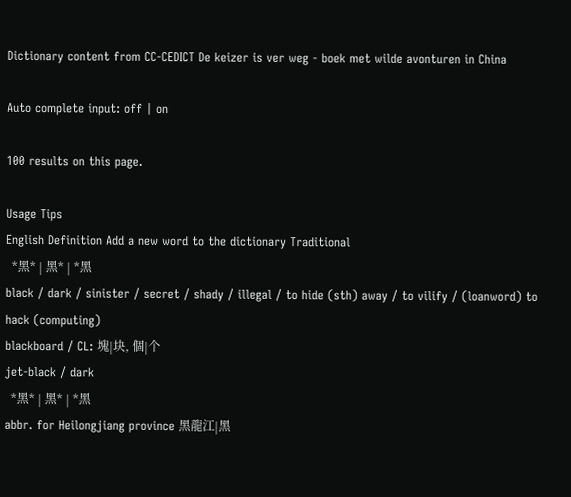Dictionary content from CC-CEDICT De keizer is ver weg - boek met wilde avonturen in China

Auto complete input: off | on

100 results on this page.

Usage Tips
English Definition Add a new word to the dictionary Traditional
  *黑* | 黑* | *黑
black / dark / sinister / secret / shady / illegal / to hide (sth) away / to vilify / (loanword) to hack (computing)
blackboard / CL: 塊|块, 個|个
jet-black / dark
  *黑* | 黑* | *黑
abbr. for Heilongjiang province 黑龍江|黑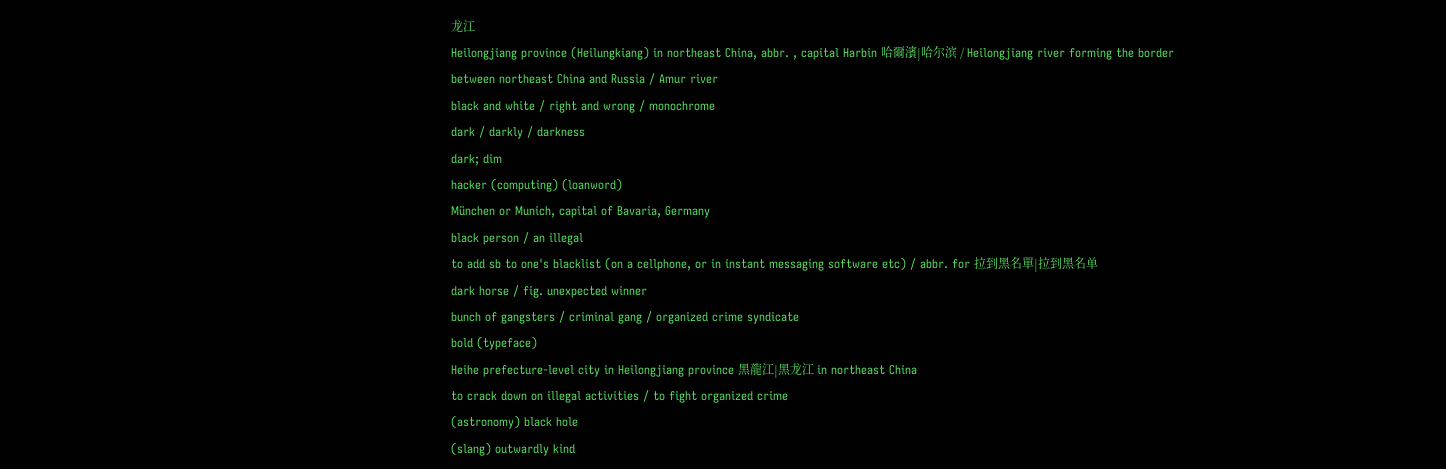龙江
Heilongjiang province (Heilungkiang) in northeast China, abbr. , capital Harbin 哈爾濱|哈尔滨 / Heilongjiang river forming the border between northeast China and Russia / Amur river
black and white / right and wrong / monochrome
dark / darkly / darkness
dark; dim
hacker (computing) (loanword)
München or Munich, capital of Bavaria, Germany
black person / an illegal
to add sb to one's blacklist (on a cellphone, or in instant messaging software etc) / abbr. for 拉到黑名單|拉到黑名单
dark horse / fig. unexpected winner
bunch of gangsters / criminal gang / organized crime syndicate
bold (typeface)
Heihe prefecture-level city in Heilongjiang province 黑龍江|黑龙江 in northeast China
to crack down on illegal activities / to fight organized crime
(astronomy) black hole
(slang) outwardly kind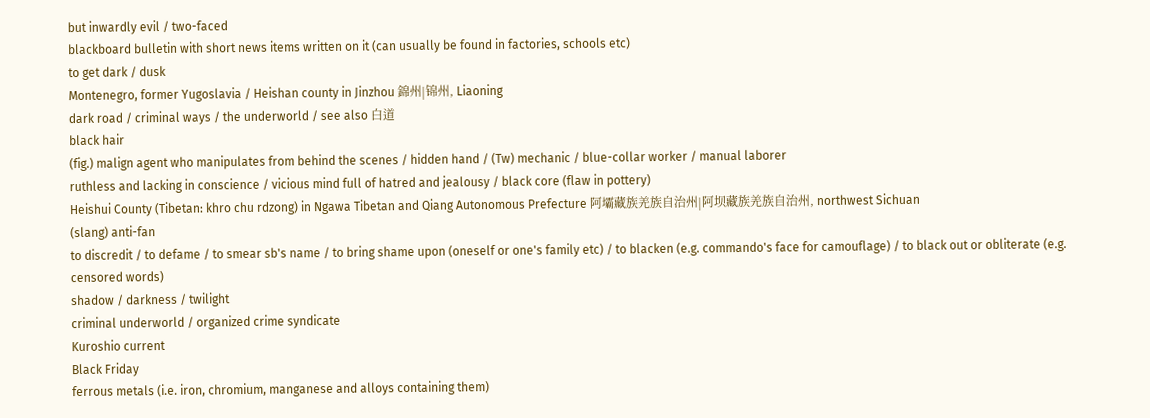but inwardly evil / two-faced
blackboard bulletin with short news items written on it (can usually be found in factories, schools etc)
to get dark / dusk
Montenegro, former Yugoslavia / Heishan county in Jinzhou 錦州|锦州, Liaoning
dark road / criminal ways / the underworld / see also 白道
black hair
(fig.) malign agent who manipulates from behind the scenes / hidden hand / (Tw) mechanic / blue-collar worker / manual laborer
ruthless and lacking in conscience / vicious mind full of hatred and jealousy / black core (flaw in pottery)
Heishui County (Tibetan: khro chu rdzong) in Ngawa Tibetan and Qiang Autonomous Prefecture 阿壩藏族羌族自治州|阿坝藏族羌族自治州, northwest Sichuan
(slang) anti-fan
to discredit / to defame / to smear sb's name / to bring shame upon (oneself or one's family etc) / to blacken (e.g. commando's face for camouflage) / to black out or obliterate (e.g. censored words)
shadow / darkness / twilight
criminal underworld / organized crime syndicate
Kuroshio current
Black Friday
ferrous metals (i.e. iron, chromium, manganese and alloys containing them)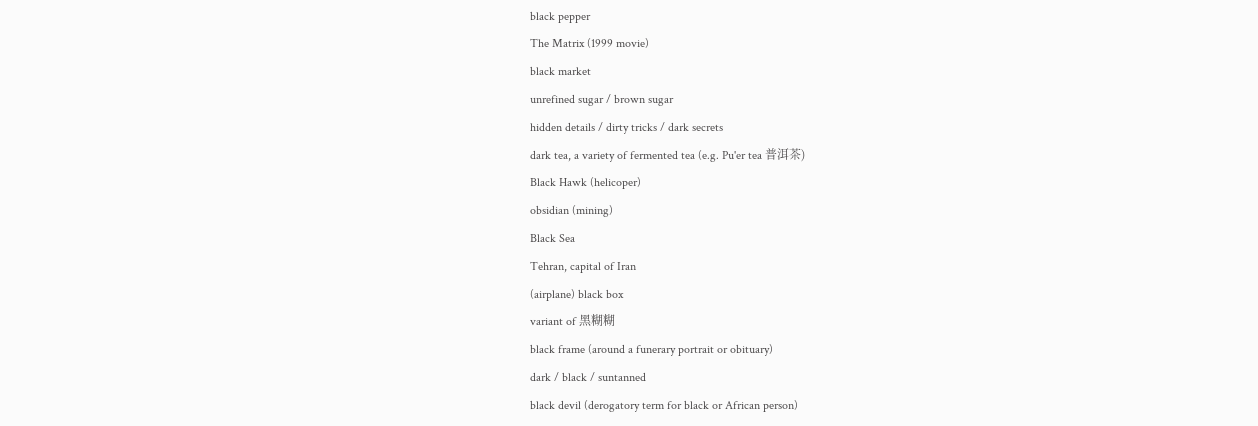black pepper
The Matrix (1999 movie)
black market
unrefined sugar / brown sugar
hidden details / dirty tricks / dark secrets
dark tea, a variety of fermented tea (e.g. Pu'er tea 普洱茶)
Black Hawk (helicoper)
obsidian (mining)
Black Sea
Tehran, capital of Iran
(airplane) black box
variant of 黑糊糊
black frame (around a funerary portrait or obituary)
dark / black / suntanned
black devil (derogatory term for black or African person)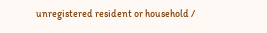unregistered resident or household /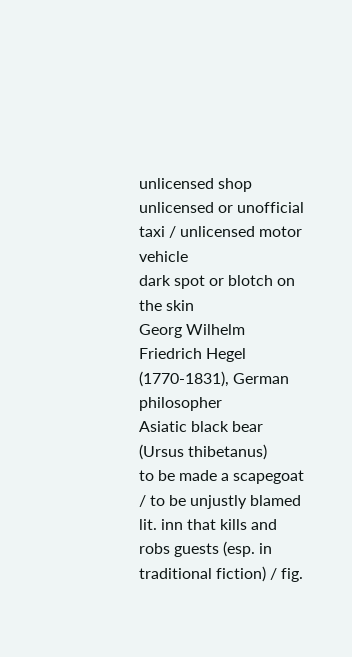unlicensed shop
unlicensed or unofficial taxi / unlicensed motor vehicle
dark spot or blotch on the skin
Georg Wilhelm Friedrich Hegel (1770-1831), German philosopher
Asiatic black bear (Ursus thibetanus)
to be made a scapegoat / to be unjustly blamed
lit. inn that kills and robs guests (esp. in traditional fiction) / fig.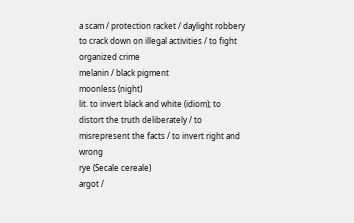a scam / protection racket / daylight robbery
to crack down on illegal activities / to fight organized crime
melanin / black pigment
moonless (night)
lit. to invert black and white (idiom); to distort the truth deliberately / to misrepresent the facts / to invert right and wrong
rye (Secale cereale)
argot /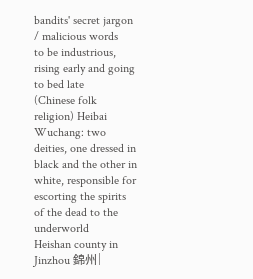bandits' secret jargon / malicious words
to be industrious, rising early and going to bed late
(Chinese folk religion) Heibai Wuchang: two deities, one dressed in black and the other in white, responsible for escorting the spirits of the dead to the underworld
Heishan county in Jinzhou 錦州|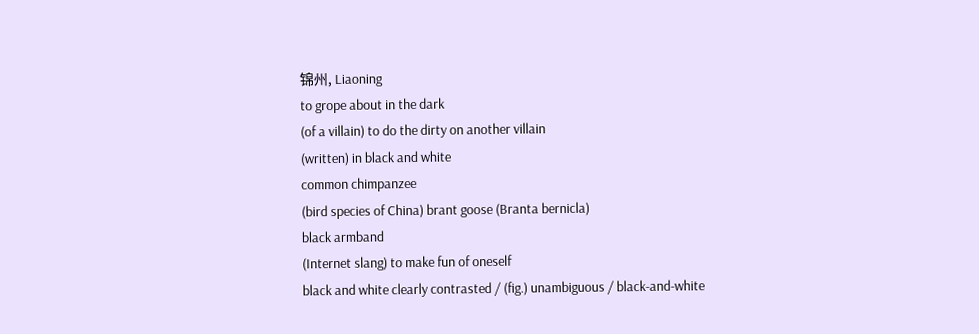锦州, Liaoning
to grope about in the dark
(of a villain) to do the dirty on another villain
(written) in black and white
common chimpanzee
(bird species of China) brant goose (Branta bernicla)
black armband
(Internet slang) to make fun of oneself
black and white clearly contrasted / (fig.) unambiguous / black-and-white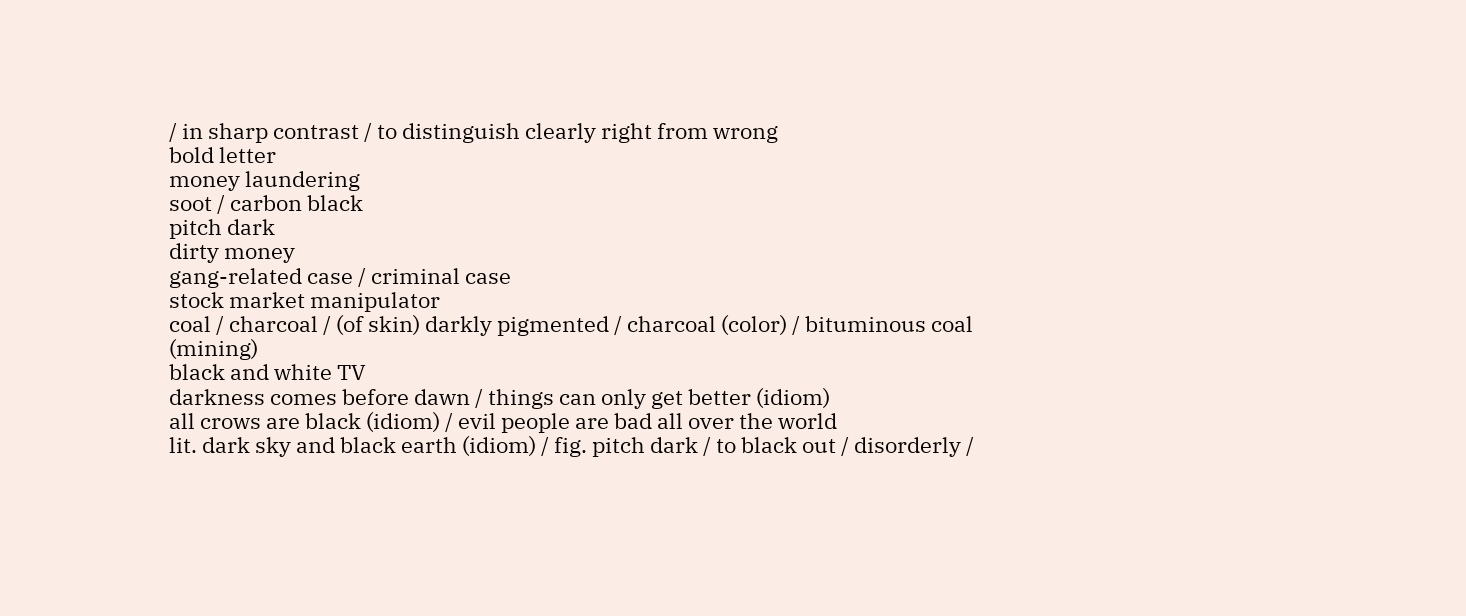/ in sharp contrast / to distinguish clearly right from wrong
bold letter
money laundering
soot / carbon black
pitch dark
dirty money
gang-related case / criminal case
stock market manipulator
coal / charcoal / (of skin) darkly pigmented / charcoal (color) / bituminous coal (mining)
black and white TV
darkness comes before dawn / things can only get better (idiom)
all crows are black (idiom) / evil people are bad all over the world
lit. dark sky and black earth (idiom) / fig. pitch dark / to black out / disorderly /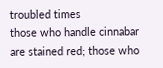troubled times
those who handle cinnabar are stained red; those who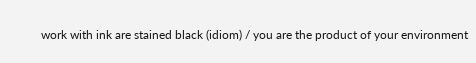work with ink are stained black (idiom) / you are the product of your environment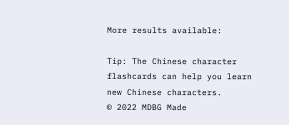More results available:

Tip: The Chinese character flashcards can help you learn new Chinese characters.
© 2022 MDBG Made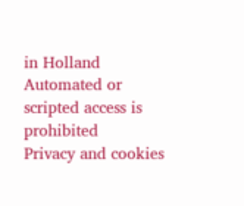in Holland
Automated or scripted access is prohibited
Privacy and cookies